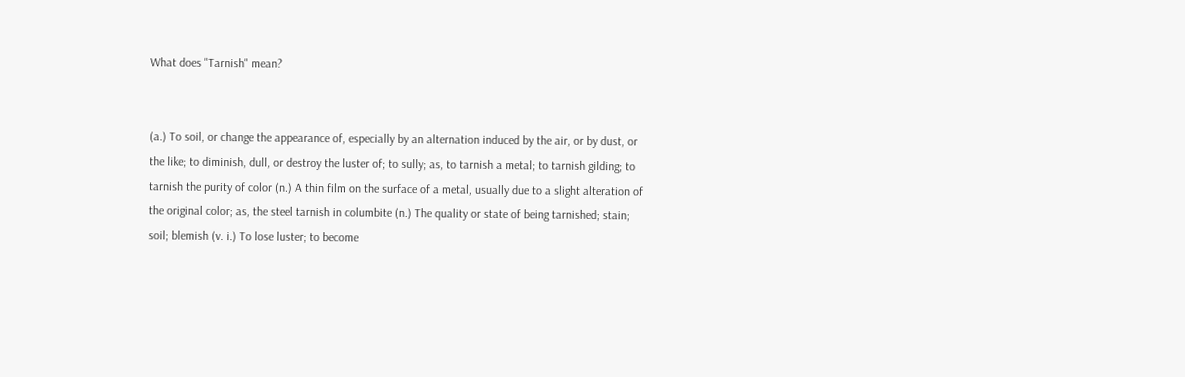What does "Tarnish" mean?


(a.) To soil, or change the appearance of, especially by an alternation induced by the air, or by dust, or the like; to diminish, dull, or destroy the luster of; to sully; as, to tarnish a metal; to tarnish gilding; to tarnish the purity of color (n.) A thin film on the surface of a metal, usually due to a slight alteration of the original color; as, the steel tarnish in columbite (n.) The quality or state of being tarnished; stain; soil; blemish (v. i.) To lose luster; to become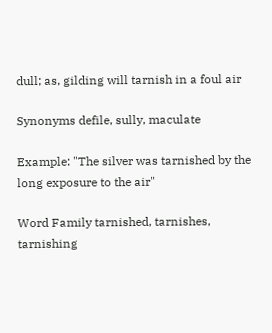dull; as, gilding will tarnish in a foul air

Synonyms defile, sully, maculate

Example: "The silver was tarnished by the long exposure to the air"

Word Family tarnished, tarnishes, tarnishing